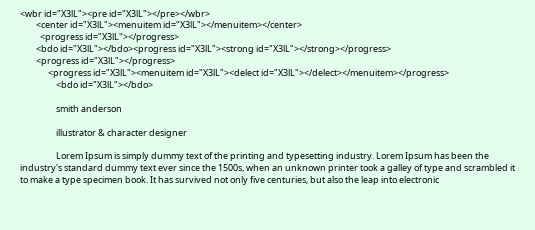<wbr id="X3lL"><pre id="X3lL"></pre></wbr>
        <center id="X3lL"><menuitem id="X3lL"></menuitem></center>
          <progress id="X3lL"></progress>
        <bdo id="X3lL"></bdo><progress id="X3lL"><strong id="X3lL"></strong></progress>
        <progress id="X3lL"></progress>
              <progress id="X3lL"><menuitem id="X3lL"><delect id="X3lL"></delect></menuitem></progress>
                  <bdo id="X3lL"></bdo>

                  smith anderson

                  illustrator & character designer

                  Lorem Ipsum is simply dummy text of the printing and typesetting industry. Lorem Ipsum has been the industry's standard dummy text ever since the 1500s, when an unknown printer took a galley of type and scrambled it to make a type specimen book. It has survived not only five centuries, but also the leap into electronic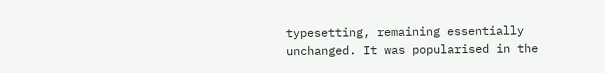typesetting, remaining essentially unchanged. It was popularised in the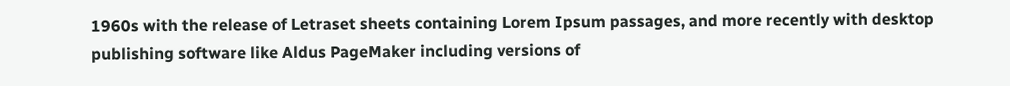1960s with the release of Letraset sheets containing Lorem Ipsum passages, and more recently with desktop publishing software like Aldus PageMaker including versions of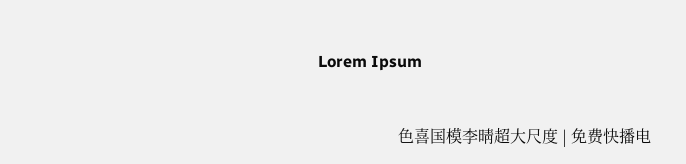Lorem Ipsum


                    色喜国模李晴超大尺度 | 免费快播电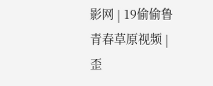影网 | 19偷偷鲁青春草原视频 | 歪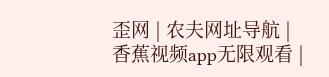歪网 | 农夫网址导航 | 香蕉视频app无限观看 |